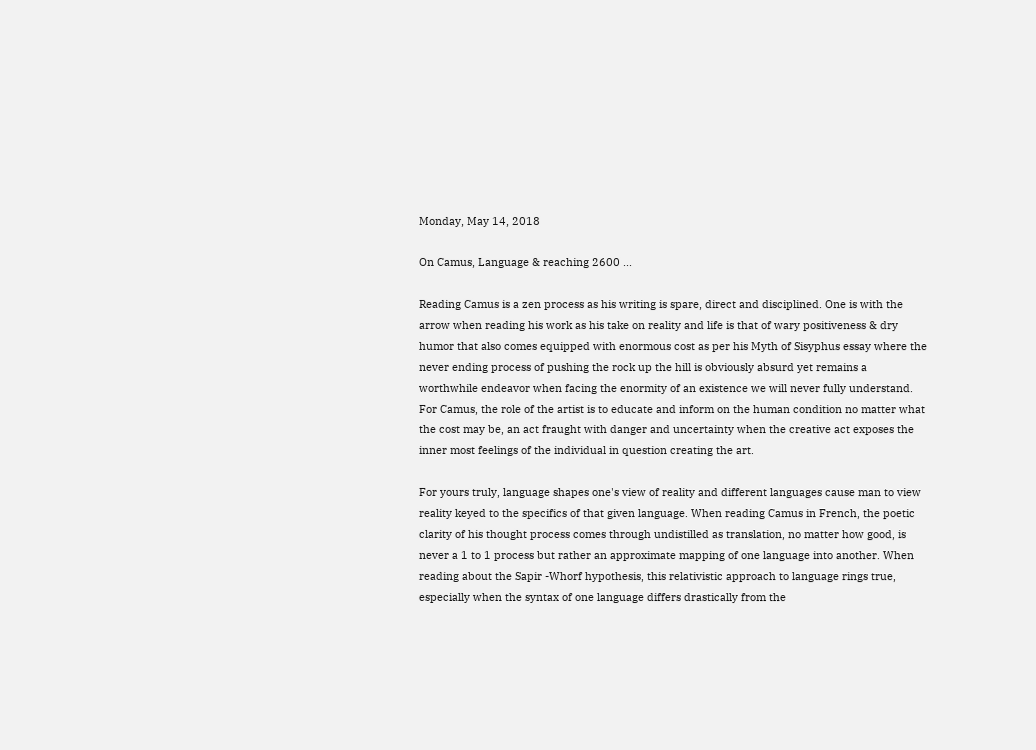Monday, May 14, 2018

On Camus, Language & reaching 2600 ...

Reading Camus is a zen process as his writing is spare, direct and disciplined. One is with the arrow when reading his work as his take on reality and life is that of wary positiveness & dry humor that also comes equipped with enormous cost as per his Myth of Sisyphus essay where the never ending process of pushing the rock up the hill is obviously absurd yet remains a worthwhile endeavor when facing the enormity of an existence we will never fully understand. For Camus, the role of the artist is to educate and inform on the human condition no matter what the cost may be, an act fraught with danger and uncertainty when the creative act exposes the inner most feelings of the individual in question creating the art.

For yours truly, language shapes one's view of reality and different languages cause man to view reality keyed to the specifics of that given language. When reading Camus in French, the poetic clarity of his thought process comes through undistilled as translation, no matter how good, is never a 1 to 1 process but rather an approximate mapping of one language into another. When reading about the Sapir -Whorf hypothesis, this relativistic approach to language rings true, especially when the syntax of one language differs drastically from the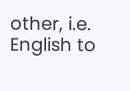other, i.e. English to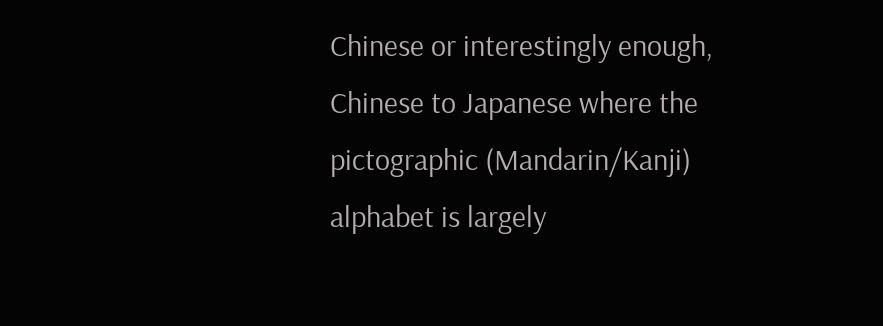Chinese or interestingly enough, Chinese to Japanese where the pictographic (Mandarin/Kanji) alphabet is largely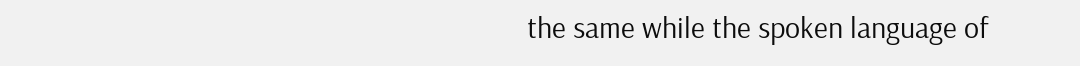the same while the spoken language of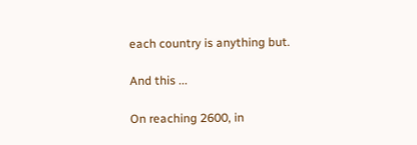each country is anything but.

And this ...

On reaching 2600, in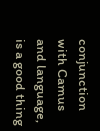conjunction with Camus and language, is a good thing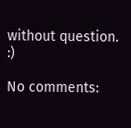without question. :)

No comments: